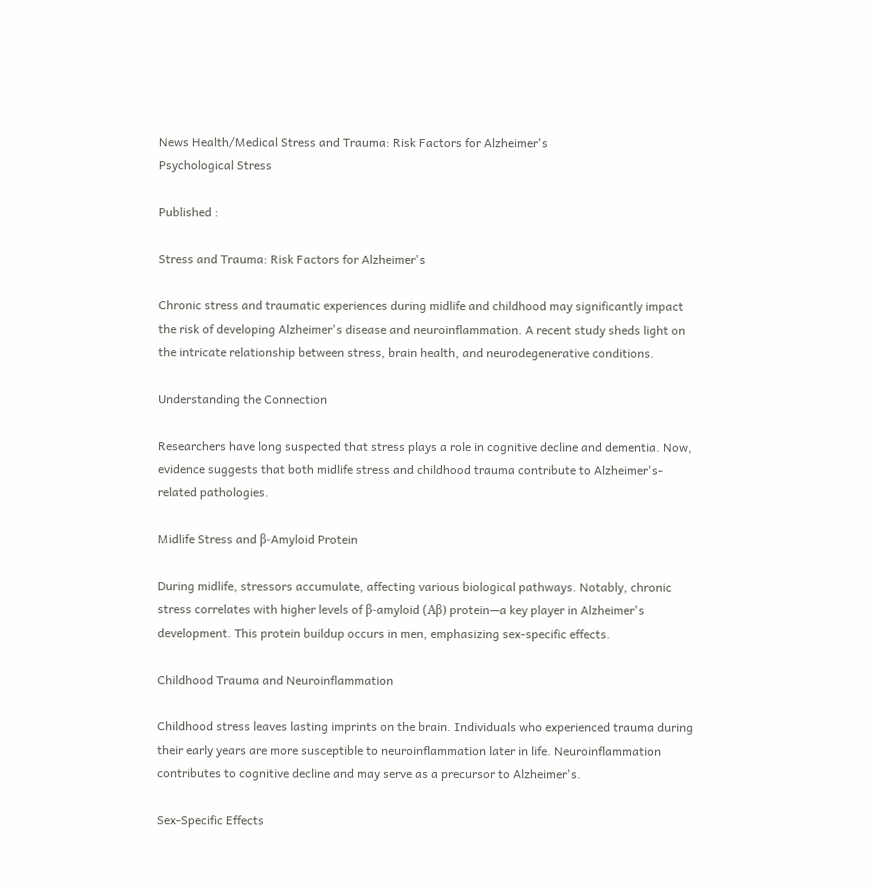News Health/Medical Stress and Trauma: Risk Factors for Alzheimer's
Psychological Stress

Published :

Stress and Trauma: Risk Factors for Alzheimer's

Chronic stress and traumatic experiences during midlife and childhood may significantly impact the risk of developing Alzheimer's disease and neuroinflammation. A recent study sheds light on the intricate relationship between stress, brain health, and neurodegenerative conditions.

Understanding the Connection

Researchers have long suspected that stress plays a role in cognitive decline and dementia. Now, evidence suggests that both midlife stress and childhood trauma contribute to Alzheimer's-related pathologies.

Midlife Stress and β-Amyloid Protein

During midlife, stressors accumulate, affecting various biological pathways. Notably, chronic stress correlates with higher levels of β-amyloid (Aβ) protein—a key player in Alzheimer's development. This protein buildup occurs in men, emphasizing sex-specific effects.

Childhood Trauma and Neuroinflammation

Childhood stress leaves lasting imprints on the brain. Individuals who experienced trauma during their early years are more susceptible to neuroinflammation later in life. Neuroinflammation contributes to cognitive decline and may serve as a precursor to Alzheimer's.

Sex-Specific Effects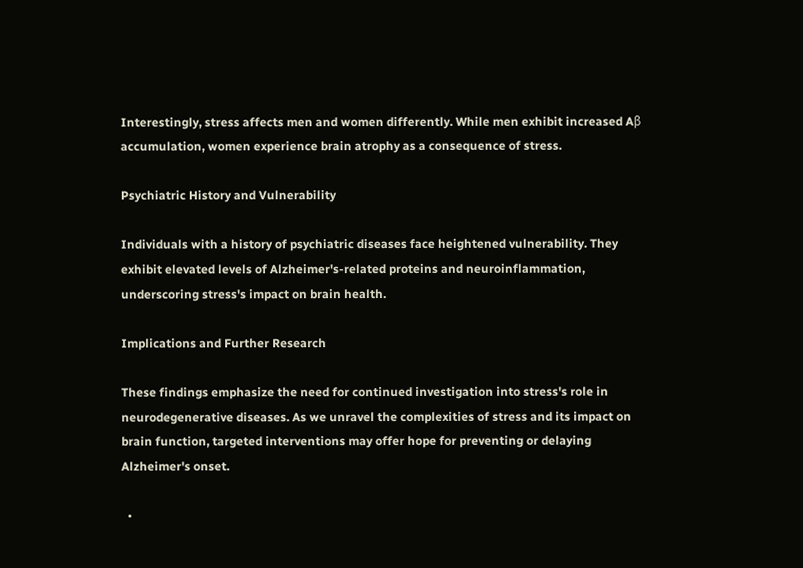Interestingly, stress affects men and women differently. While men exhibit increased Aβ accumulation, women experience brain atrophy as a consequence of stress.

Psychiatric History and Vulnerability

Individuals with a history of psychiatric diseases face heightened vulnerability. They exhibit elevated levels of Alzheimer's-related proteins and neuroinflammation, underscoring stress's impact on brain health.

Implications and Further Research

These findings emphasize the need for continued investigation into stress's role in neurodegenerative diseases. As we unravel the complexities of stress and its impact on brain function, targeted interventions may offer hope for preventing or delaying Alzheimer's onset.

  •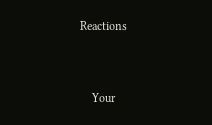Reactions


    Your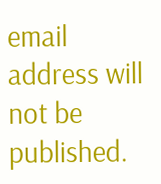email address will not be published.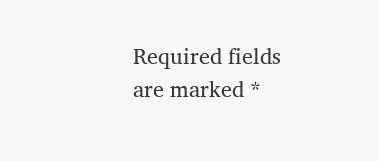Required fields are marked *